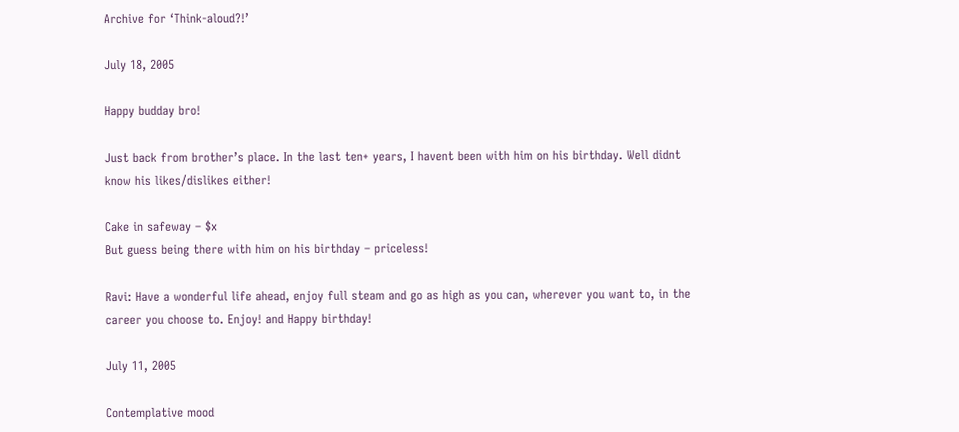Archive for ‘Think-aloud?!’

July 18, 2005

Happy budday bro!

Just back from brother’s place. In the last ten+ years, I havent been with him on his birthday. Well didnt know his likes/dislikes either!

Cake in safeway – $x
But guess being there with him on his birthday – priceless!

Ravi: Have a wonderful life ahead, enjoy full steam and go as high as you can, wherever you want to, in the career you choose to. Enjoy! and Happy birthday!

July 11, 2005

Contemplative mood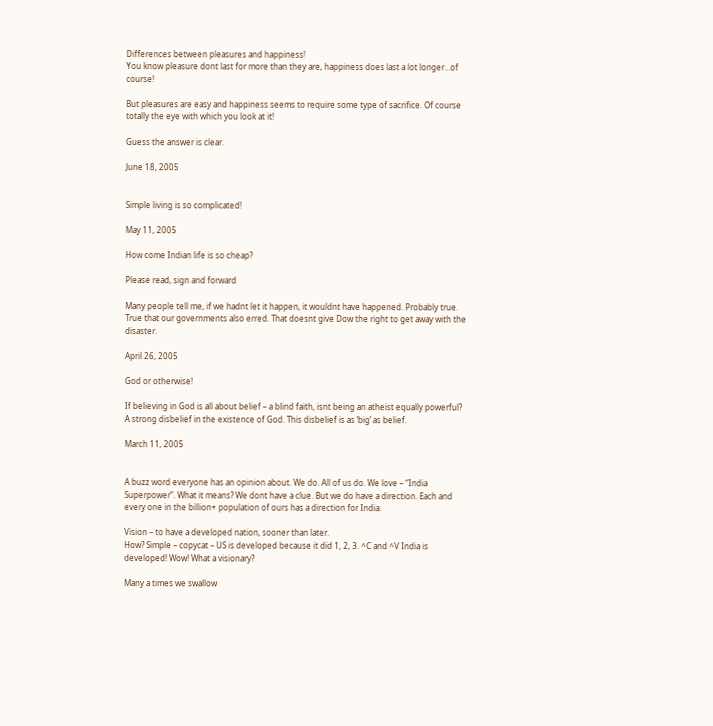Differences between pleasures and happiness!
You know pleasure dont last for more than they are, happiness does last a lot longer…of course!

But pleasures are easy and happiness seems to require some type of sacrifice. Of course totally the eye with which you look at it!

Guess the answer is clear.

June 18, 2005


Simple living is so complicated!

May 11, 2005

How come Indian life is so cheap?

Please read, sign and forward

Many people tell me, if we hadnt let it happen, it wouldnt have happened. Probably true. True that our governments also erred. That doesnt give Dow the right to get away with the disaster.

April 26, 2005

God or otherwise!

If believing in God is all about belief – a blind faith, isnt being an atheist equally powerful? A strong disbelief in the existence of God. This disbelief is as ‘big’ as belief.

March 11, 2005


A buzz word everyone has an opinion about. We do. All of us do. We love – “India Superpower”. What it means? We dont have a clue. But we do have a direction. Each and every one in the billion+ population of ours has a direction for India.

Vision – to have a developed nation, sooner than later.
How? Simple – copycat – US is developed because it did 1, 2, 3. ^C and ^V India is developed! Wow! What a visionary?

Many a times we swallow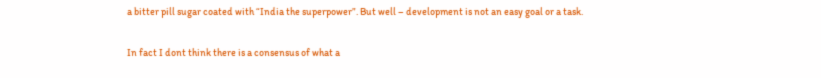a bitter pill sugar coated with “India the superpower”. But well – development is not an easy goal or a task.

In fact I dont think there is a consensus of what a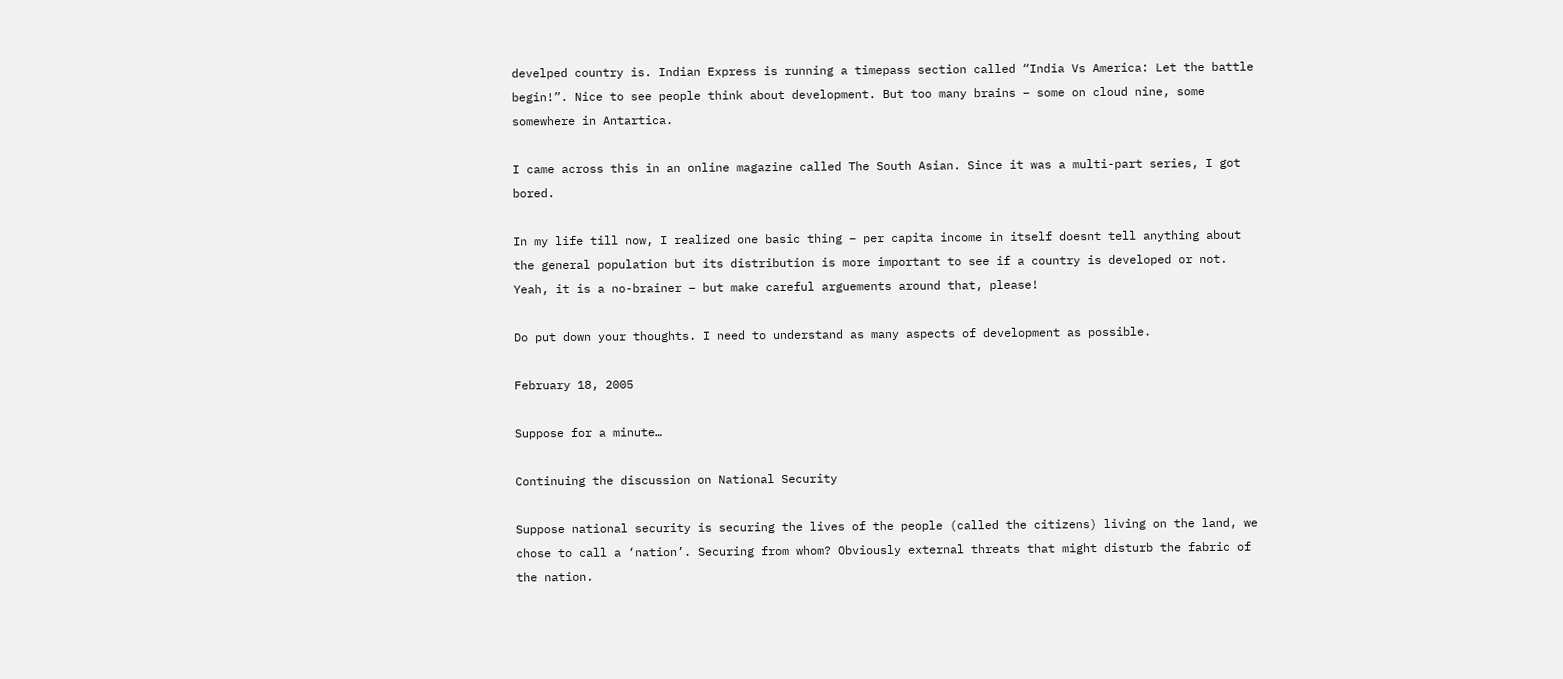develped country is. Indian Express is running a timepass section called “India Vs America: Let the battle begin!”. Nice to see people think about development. But too many brains – some on cloud nine, some somewhere in Antartica.

I came across this in an online magazine called The South Asian. Since it was a multi-part series, I got bored.

In my life till now, I realized one basic thing – per capita income in itself doesnt tell anything about the general population but its distribution is more important to see if a country is developed or not. Yeah, it is a no-brainer – but make careful arguements around that, please!

Do put down your thoughts. I need to understand as many aspects of development as possible.

February 18, 2005

Suppose for a minute…

Continuing the discussion on National Security

Suppose national security is securing the lives of the people (called the citizens) living on the land, we chose to call a ‘nation’. Securing from whom? Obviously external threats that might disturb the fabric of the nation.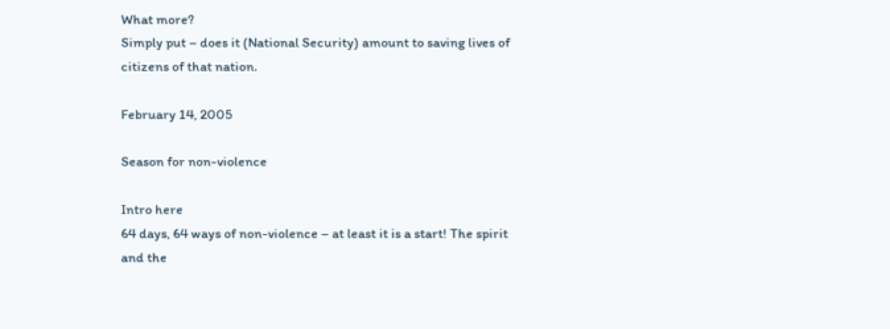What more?
Simply put – does it (National Security) amount to saving lives of citizens of that nation.

February 14, 2005

Season for non-violence

Intro here
64 days, 64 ways of non-violence – at least it is a start! The spirit and the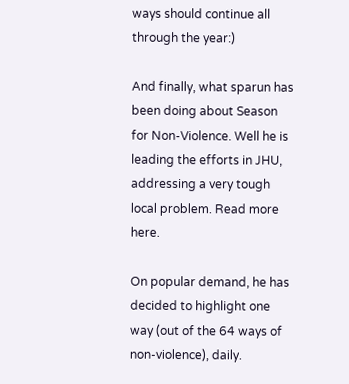ways should continue all through the year:)

And finally, what sparun has been doing about Season for Non-Violence. Well he is leading the efforts in JHU, addressing a very tough local problem. Read more here.

On popular demand, he has decided to highlight one way (out of the 64 ways of non-violence), daily.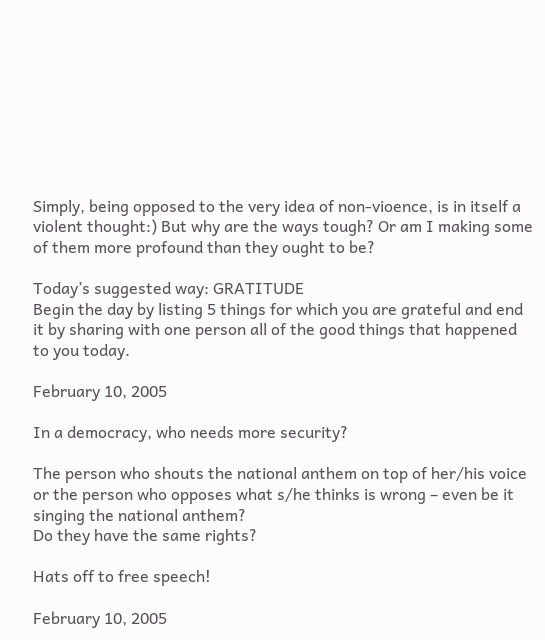Simply, being opposed to the very idea of non-vioence, is in itself a violent thought:) But why are the ways tough? Or am I making some of them more profound than they ought to be?

Today’s suggested way: GRATITUDE
Begin the day by listing 5 things for which you are grateful and end it by sharing with one person all of the good things that happened to you today.

February 10, 2005

In a democracy, who needs more security?

The person who shouts the national anthem on top of her/his voice or the person who opposes what s/he thinks is wrong – even be it singing the national anthem?
Do they have the same rights?

Hats off to free speech!

February 10, 2005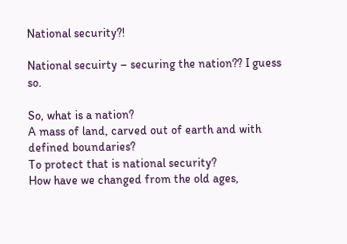National security?!

National secuirty – securing the nation?? I guess so.

So, what is a nation?
A mass of land, carved out of earth and with defined boundaries?
To protect that is national security?
How have we changed from the old ages,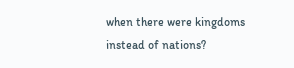when there were kingdoms instead of nations?